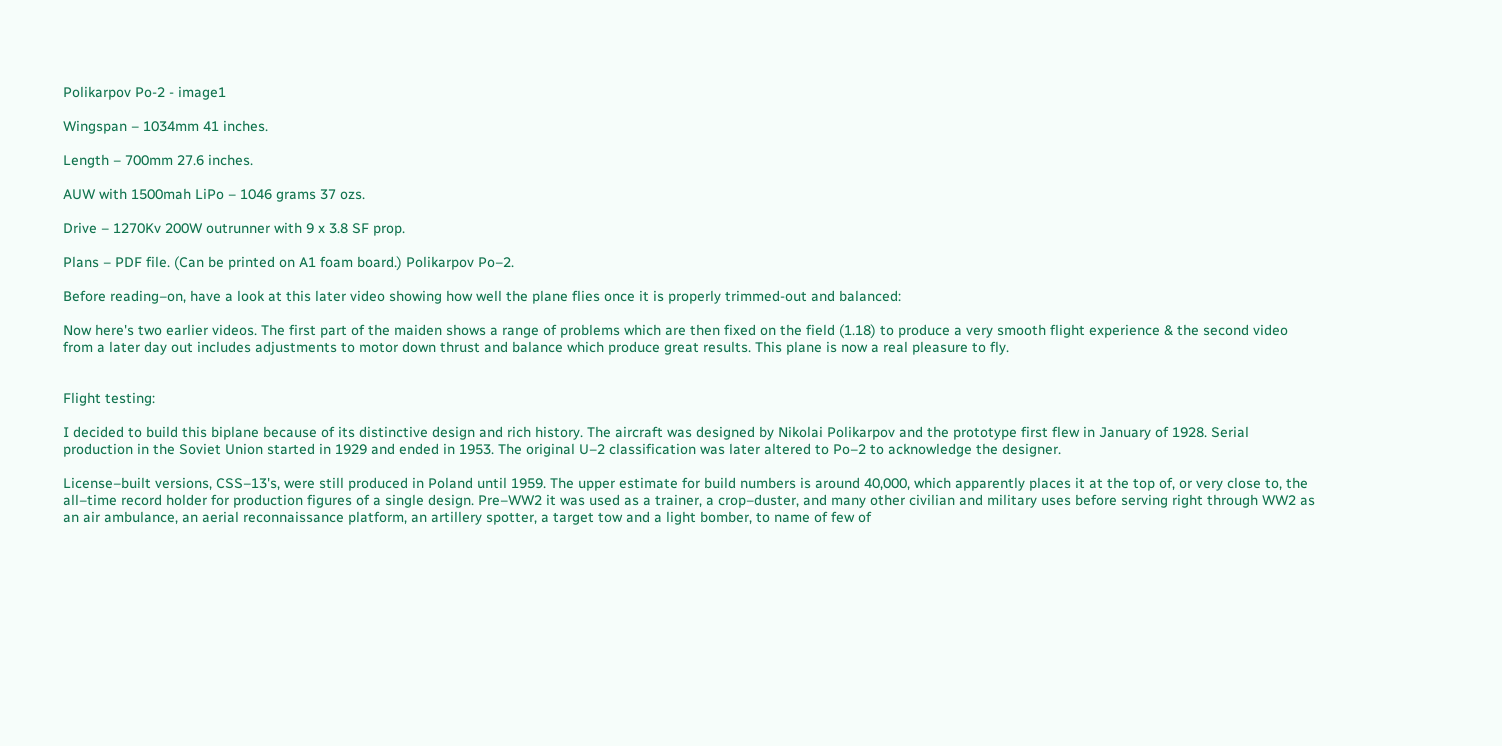Polikarpov Po-2 - image1

Wingspan – 1034mm 41 inches.

Length – 700mm 27.6 inches.

AUW with 1500mah LiPo – 1046 grams 37 ozs.

Drive – 1270Kv 200W outrunner with 9 x 3.8 SF prop.

Plans – PDF file. (Can be printed on A1 foam board.) Polikarpov Po–2.

Before reading–on, have a look at this later video showing how well the plane flies once it is properly trimmed-out and balanced:

Now here's two earlier videos. The first part of the maiden shows a range of problems which are then fixed on the field (1.18) to produce a very smooth flight experience & the second video from a later day out includes adjustments to motor down thrust and balance which produce great results. This plane is now a real pleasure to fly.


Flight testing:

I decided to build this biplane because of its distinctive design and rich history. The aircraft was designed by Nikolai Polikarpov and the prototype first flew in January of 1928. Serial production in the Soviet Union started in 1929 and ended in 1953. The original U–2 classification was later altered to Po–2 to acknowledge the designer.

License–built versions, CSS–13's, were still produced in Poland until 1959. The upper estimate for build numbers is around 40,000, which apparently places it at the top of, or very close to, the all–time record holder for production figures of a single design. Pre–WW2 it was used as a trainer, a crop–duster, and many other civilian and military uses before serving right through WW2 as an air ambulance, an aerial reconnaissance platform, an artillery spotter, a target tow and a light bomber, to name of few of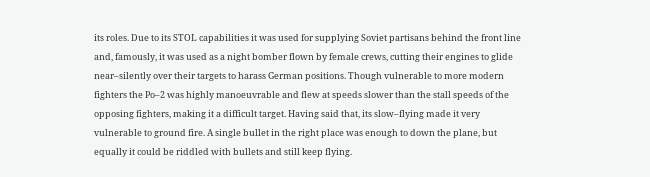its roles. Due to its STOL capabilities it was used for supplying Soviet partisans behind the front line and, famously, it was used as a night bomber flown by female crews, cutting their engines to glide near–silently over their targets to harass German positions. Though vulnerable to more modern fighters the Po–2 was highly manoeuvrable and flew at speeds slower than the stall speeds of the opposing fighters, making it a difficult target. Having said that, its slow–flying made it very vulnerable to ground fire. A single bullet in the right place was enough to down the plane, but equally it could be riddled with bullets and still keep flying.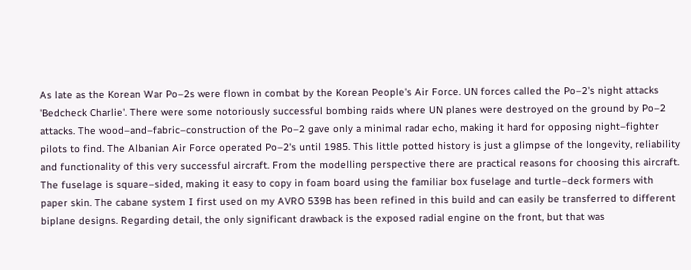As late as the Korean War Po–2s were flown in combat by the Korean People's Air Force. UN forces called the Po–2's night attacks 'Bedcheck Charlie'. There were some notoriously successful bombing raids where UN planes were destroyed on the ground by Po–2 attacks. The wood–and–fabric–construction of the Po–2 gave only a minimal radar echo, making it hard for opposing night–fighter pilots to find. The Albanian Air Force operated Po–2's until 1985. This little potted history is just a glimpse of the longevity, reliability and functionality of this very successful aircraft. From the modelling perspective there are practical reasons for choosing this aircraft. The fuselage is square–sided, making it easy to copy in foam board using the familiar box fuselage and turtle–deck formers with paper skin. The cabane system I first used on my AVRO 539B has been refined in this build and can easily be transferred to different biplane designs. Regarding detail, the only significant drawback is the exposed radial engine on the front, but that was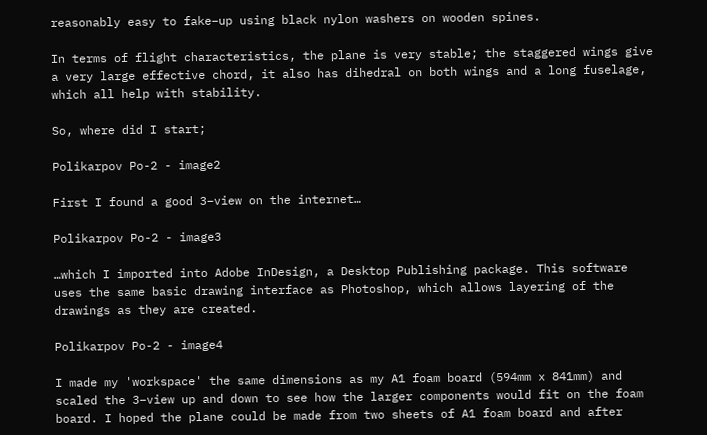reasonably easy to fake–up using black nylon washers on wooden spines.

In terms of flight characteristics, the plane is very stable; the staggered wings give a very large effective chord, it also has dihedral on both wings and a long fuselage, which all help with stability.

So, where did I start;

Polikarpov Po-2 - image2

First I found a good 3–view on the internet…

Polikarpov Po-2 - image3

…which I imported into Adobe InDesign, a Desktop Publishing package. This software uses the same basic drawing interface as Photoshop, which allows layering of the drawings as they are created.

Polikarpov Po-2 - image4

I made my 'workspace' the same dimensions as my A1 foam board (594mm x 841mm) and scaled the 3–view up and down to see how the larger components would fit on the foam board. I hoped the plane could be made from two sheets of A1 foam board and after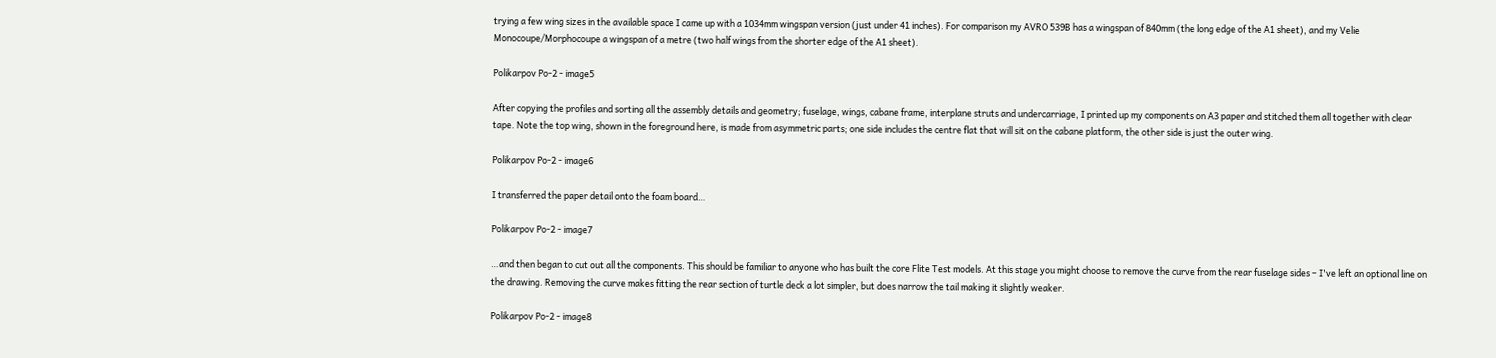trying a few wing sizes in the available space I came up with a 1034mm wingspan version (just under 41 inches). For comparison my AVRO 539B has a wingspan of 840mm (the long edge of the A1 sheet), and my Velie Monocoupe/Morphocoupe a wingspan of a metre (two half wings from the shorter edge of the A1 sheet).

Polikarpov Po-2 - image5

After copying the profiles and sorting all the assembly details and geometry; fuselage, wings, cabane frame, interplane struts and undercarriage, I printed up my components on A3 paper and stitched them all together with clear tape. Note the top wing, shown in the foreground here, is made from asymmetric parts; one side includes the centre flat that will sit on the cabane platform, the other side is just the outer wing.

Polikarpov Po-2 - image6

I transferred the paper detail onto the foam board…

Polikarpov Po-2 - image7

…and then began to cut out all the components. This should be familiar to anyone who has built the core Flite Test models. At this stage you might choose to remove the curve from the rear fuselage sides – I've left an optional line on the drawing. Removing the curve makes fitting the rear section of turtle deck a lot simpler, but does narrow the tail making it slightly weaker.

Polikarpov Po-2 - image8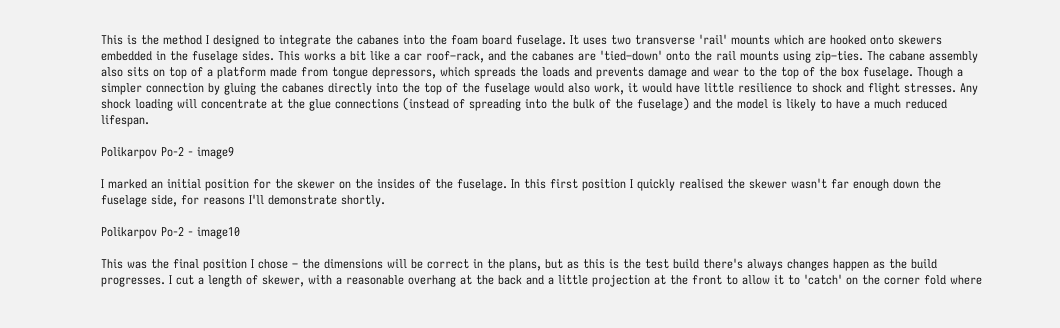This is the method I designed to integrate the cabanes into the foam board fuselage. It uses two transverse 'rail' mounts which are hooked onto skewers embedded in the fuselage sides. This works a bit like a car roof–rack, and the cabanes are 'tied–down' onto the rail mounts using zip–ties. The cabane assembly also sits on top of a platform made from tongue depressors, which spreads the loads and prevents damage and wear to the top of the box fuselage. Though a simpler connection by gluing the cabanes directly into the top of the fuselage would also work, it would have little resilience to shock and flight stresses. Any shock loading will concentrate at the glue connections (instead of spreading into the bulk of the fuselage) and the model is likely to have a much reduced lifespan.

Polikarpov Po-2 - image9

I marked an initial position for the skewer on the insides of the fuselage. In this first position I quickly realised the skewer wasn't far enough down the fuselage side, for reasons I'll demonstrate shortly.

Polikarpov Po-2 - image10

This was the final position I chose – the dimensions will be correct in the plans, but as this is the test build there's always changes happen as the build progresses. I cut a length of skewer, with a reasonable overhang at the back and a little projection at the front to allow it to 'catch' on the corner fold where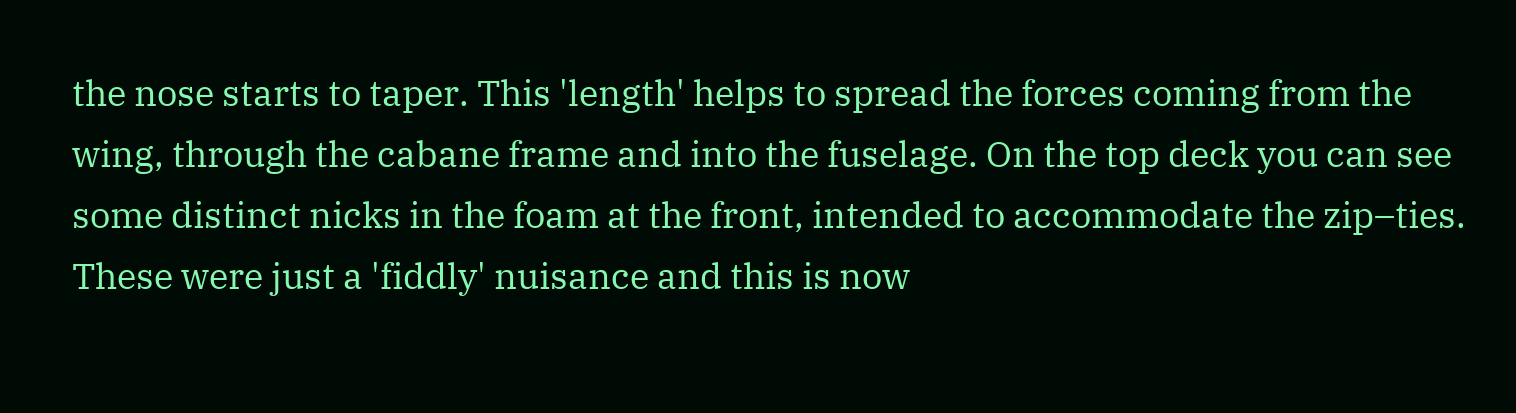the nose starts to taper. This 'length' helps to spread the forces coming from the wing, through the cabane frame and into the fuselage. On the top deck you can see some distinct nicks in the foam at the front, intended to accommodate the zip–ties. These were just a 'fiddly' nuisance and this is now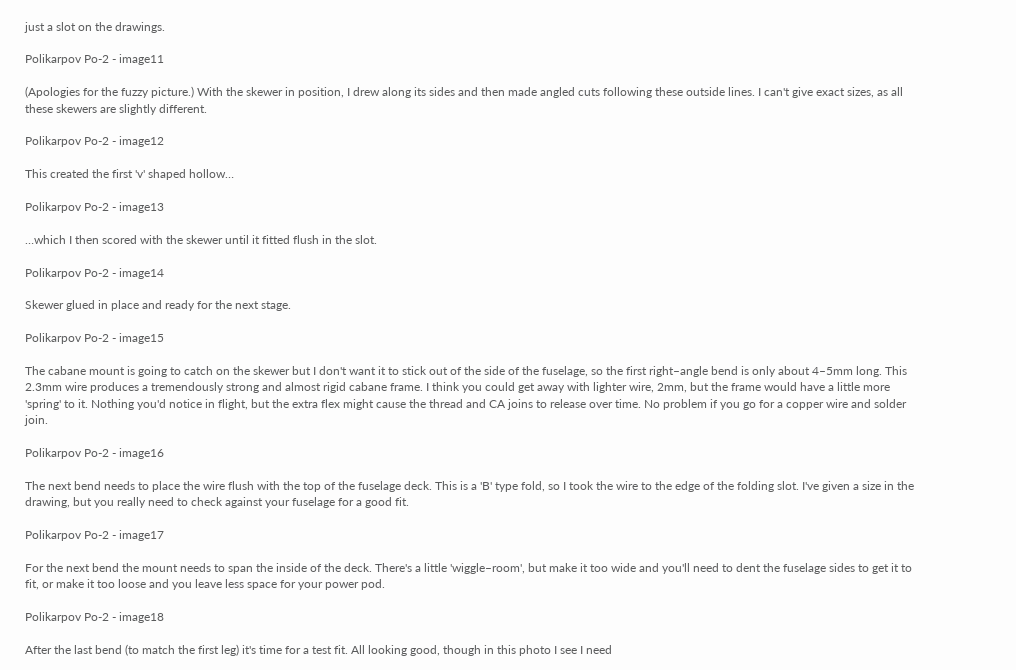just a slot on the drawings.

Polikarpov Po-2 - image11

(Apologies for the fuzzy picture.) With the skewer in position, I drew along its sides and then made angled cuts following these outside lines. I can't give exact sizes, as all these skewers are slightly different.

Polikarpov Po-2 - image12

This created the first 'v' shaped hollow…

Polikarpov Po-2 - image13

…which I then scored with the skewer until it fitted flush in the slot.

Polikarpov Po-2 - image14

Skewer glued in place and ready for the next stage.

Polikarpov Po-2 - image15

The cabane mount is going to catch on the skewer but I don't want it to stick out of the side of the fuselage, so the first right–angle bend is only about 4–5mm long. This 2.3mm wire produces a tremendously strong and almost rigid cabane frame. I think you could get away with lighter wire, 2mm, but the frame would have a little more 'spring' to it. Nothing you'd notice in flight, but the extra flex might cause the thread and CA joins to release over time. No problem if you go for a copper wire and solder join.

Polikarpov Po-2 - image16

The next bend needs to place the wire flush with the top of the fuselage deck. This is a 'B' type fold, so I took the wire to the edge of the folding slot. I've given a size in the drawing, but you really need to check against your fuselage for a good fit.

Polikarpov Po-2 - image17

For the next bend the mount needs to span the inside of the deck. There's a little 'wiggle–room', but make it too wide and you'll need to dent the fuselage sides to get it to fit, or make it too loose and you leave less space for your power pod.

Polikarpov Po-2 - image18

After the last bend (to match the first leg) it's time for a test fit. All looking good, though in this photo I see I need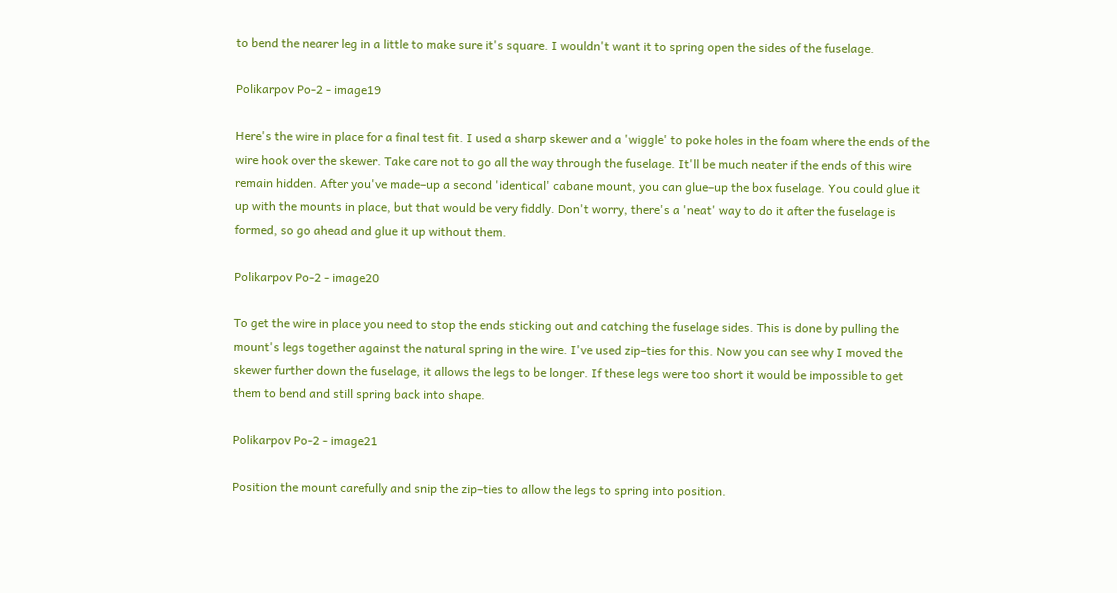to bend the nearer leg in a little to make sure it's square. I wouldn't want it to spring open the sides of the fuselage.

Polikarpov Po-2 - image19

Here's the wire in place for a final test fit. I used a sharp skewer and a 'wiggle' to poke holes in the foam where the ends of the wire hook over the skewer. Take care not to go all the way through the fuselage. It'll be much neater if the ends of this wire remain hidden. After you've made–up a second 'identical' cabane mount, you can glue–up the box fuselage. You could glue it up with the mounts in place, but that would be very fiddly. Don't worry, there's a 'neat' way to do it after the fuselage is formed, so go ahead and glue it up without them.

Polikarpov Po-2 - image20

To get the wire in place you need to stop the ends sticking out and catching the fuselage sides. This is done by pulling the mount's legs together against the natural spring in the wire. I've used zip–ties for this. Now you can see why I moved the skewer further down the fuselage, it allows the legs to be longer. If these legs were too short it would be impossible to get them to bend and still spring back into shape.

Polikarpov Po-2 - image21

Position the mount carefully and snip the zip–ties to allow the legs to spring into position.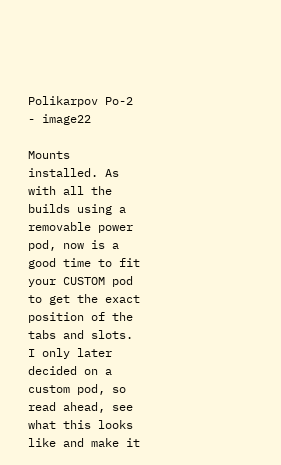Polikarpov Po-2 - image22

Mounts installed. As with all the builds using a removable power pod, now is a good time to fit your CUSTOM pod to get the exact position of the tabs and slots. I only later decided on a custom pod, so read ahead, see what this looks like and make it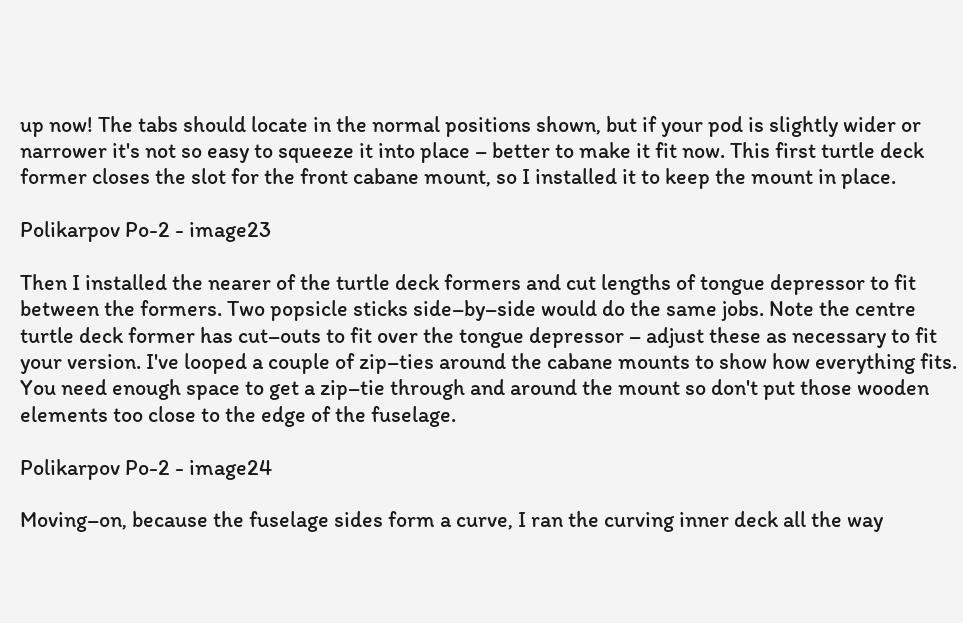up now! The tabs should locate in the normal positions shown, but if your pod is slightly wider or narrower it's not so easy to squeeze it into place – better to make it fit now. This first turtle deck former closes the slot for the front cabane mount, so I installed it to keep the mount in place.

Polikarpov Po-2 - image23

Then I installed the nearer of the turtle deck formers and cut lengths of tongue depressor to fit between the formers. Two popsicle sticks side–by–side would do the same jobs. Note the centre turtle deck former has cut–outs to fit over the tongue depressor – adjust these as necessary to fit your version. I've looped a couple of zip–ties around the cabane mounts to show how everything fits. You need enough space to get a zip–tie through and around the mount so don't put those wooden elements too close to the edge of the fuselage.

Polikarpov Po-2 - image24

Moving–on, because the fuselage sides form a curve, I ran the curving inner deck all the way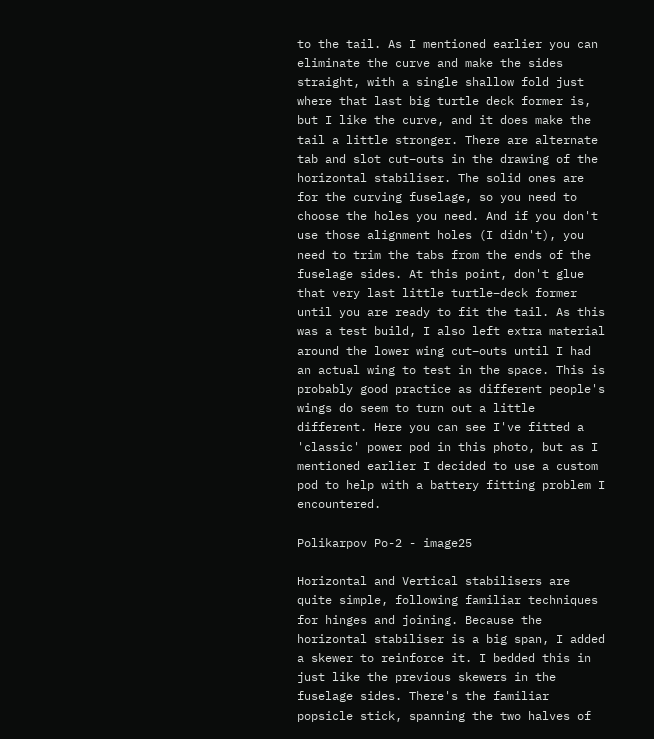to the tail. As I mentioned earlier you can eliminate the curve and make the sides straight, with a single shallow fold just where that last big turtle deck former is, but I like the curve, and it does make the tail a little stronger. There are alternate tab and slot cut–outs in the drawing of the horizontal stabiliser. The solid ones are for the curving fuselage, so you need to choose the holes you need. And if you don't use those alignment holes (I didn't), you need to trim the tabs from the ends of the fuselage sides. At this point, don't glue that very last little turtle–deck former until you are ready to fit the tail. As this was a test build, I also left extra material around the lower wing cut–outs until I had an actual wing to test in the space. This is probably good practice as different people's wings do seem to turn out a little different. Here you can see I've fitted a 'classic' power pod in this photo, but as I mentioned earlier I decided to use a custom pod to help with a battery fitting problem I encountered.

Polikarpov Po-2 - image25

Horizontal and Vertical stabilisers are quite simple, following familiar techniques for hinges and joining. Because the horizontal stabiliser is a big span, I added a skewer to reinforce it. I bedded this in just like the previous skewers in the fuselage sides. There's the familiar popsicle stick, spanning the two halves of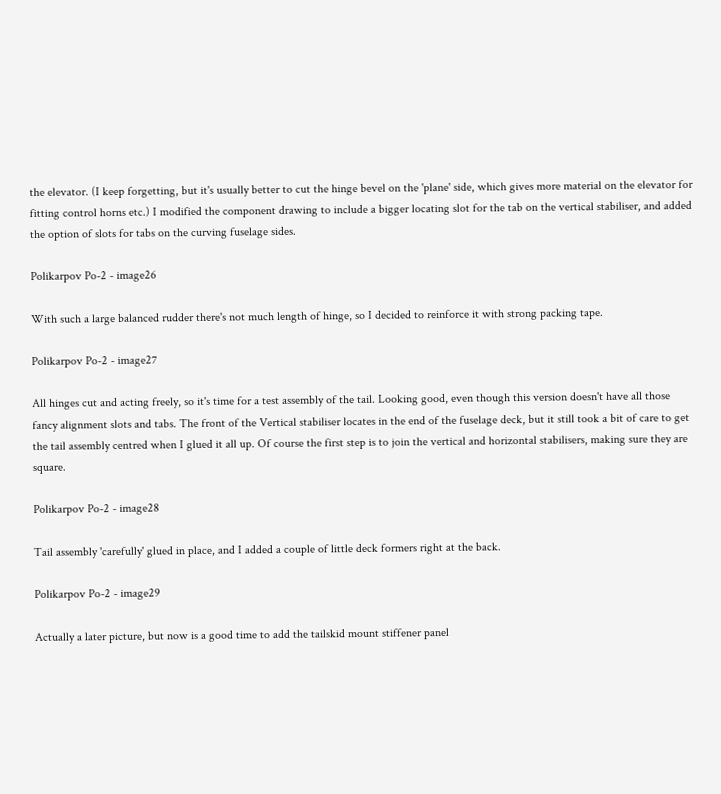the elevator. (I keep forgetting, but it's usually better to cut the hinge bevel on the 'plane' side, which gives more material on the elevator for fitting control horns etc.) I modified the component drawing to include a bigger locating slot for the tab on the vertical stabiliser, and added the option of slots for tabs on the curving fuselage sides.

Polikarpov Po-2 - image26

With such a large balanced rudder there's not much length of hinge, so I decided to reinforce it with strong packing tape.

Polikarpov Po-2 - image27

All hinges cut and acting freely, so it's time for a test assembly of the tail. Looking good, even though this version doesn't have all those fancy alignment slots and tabs. The front of the Vertical stabiliser locates in the end of the fuselage deck, but it still took a bit of care to get the tail assembly centred when I glued it all up. Of course the first step is to join the vertical and horizontal stabilisers, making sure they are square.

Polikarpov Po-2 - image28

Tail assembly 'carefully' glued in place, and I added a couple of little deck formers right at the back.

Polikarpov Po-2 - image29

Actually a later picture, but now is a good time to add the tailskid mount stiffener panel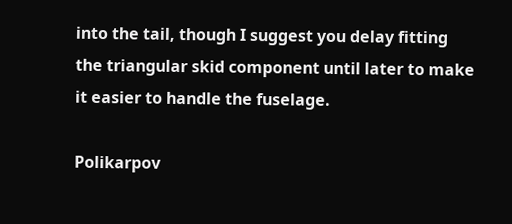into the tail, though I suggest you delay fitting the triangular skid component until later to make it easier to handle the fuselage.

Polikarpov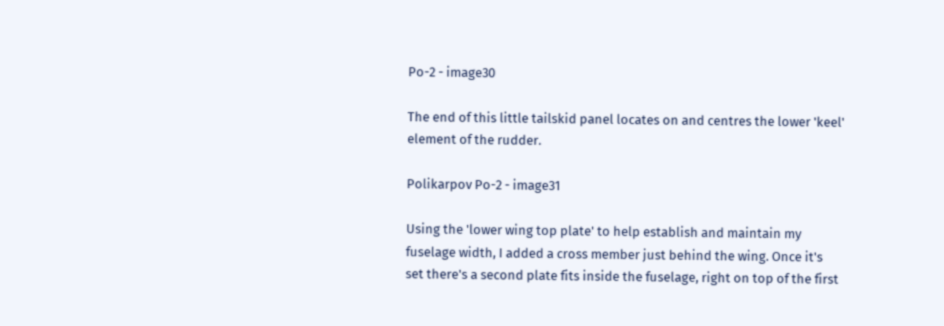Po-2 - image30

The end of this little tailskid panel locates on and centres the lower 'keel' element of the rudder.

Polikarpov Po-2 - image31

Using the 'lower wing top plate' to help establish and maintain my fuselage width, I added a cross member just behind the wing. Once it's set there's a second plate fits inside the fuselage, right on top of the first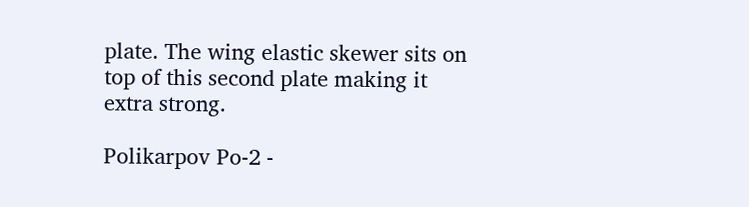plate. The wing elastic skewer sits on top of this second plate making it extra strong.

Polikarpov Po-2 -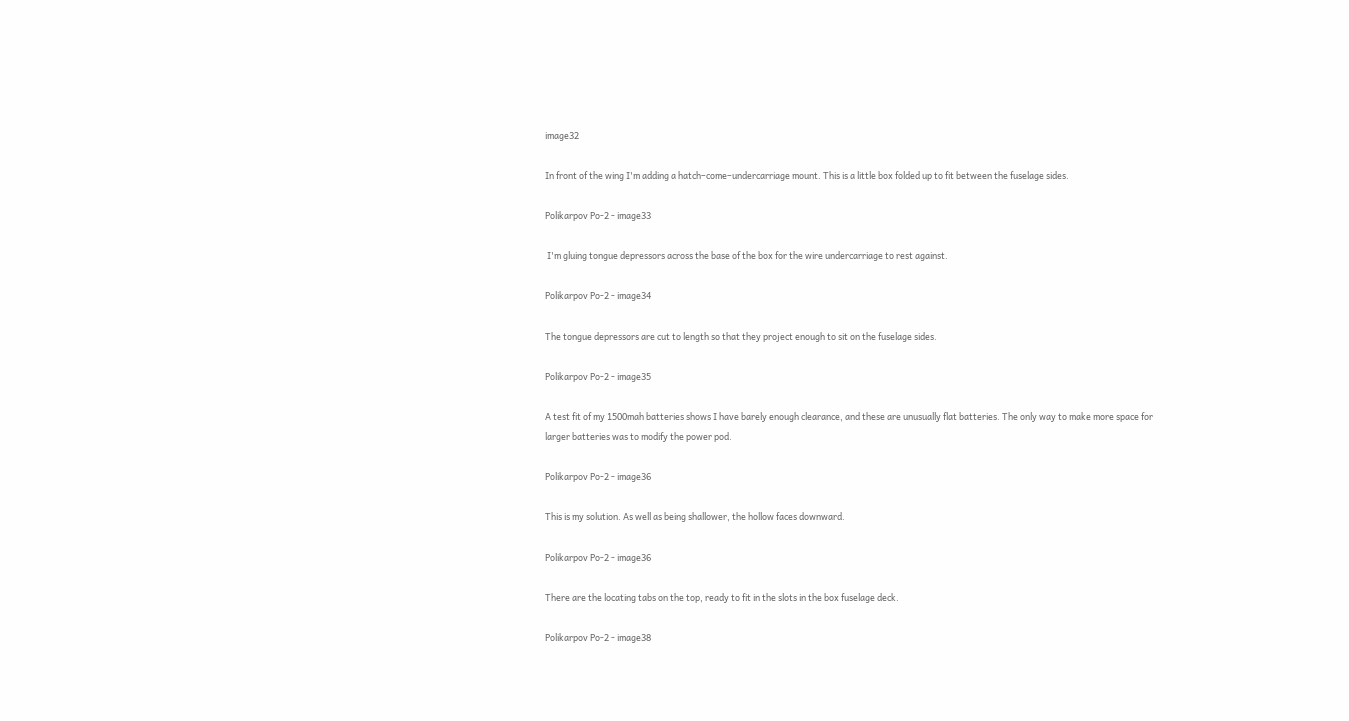image32

In front of the wing I'm adding a hatch–come–undercarriage mount. This is a little box folded up to fit between the fuselage sides.

Polikarpov Po-2 - image33

 I'm gluing tongue depressors across the base of the box for the wire undercarriage to rest against.

Polikarpov Po-2 - image34

The tongue depressors are cut to length so that they project enough to sit on the fuselage sides.

Polikarpov Po-2 - image35

A test fit of my 1500mah batteries shows I have barely enough clearance, and these are unusually flat batteries. The only way to make more space for larger batteries was to modify the power pod.

Polikarpov Po-2 - image36

This is my solution. As well as being shallower, the hollow faces downward.

Polikarpov Po-2 - image36

There are the locating tabs on the top, ready to fit in the slots in the box fuselage deck.

Polikarpov Po-2 - image38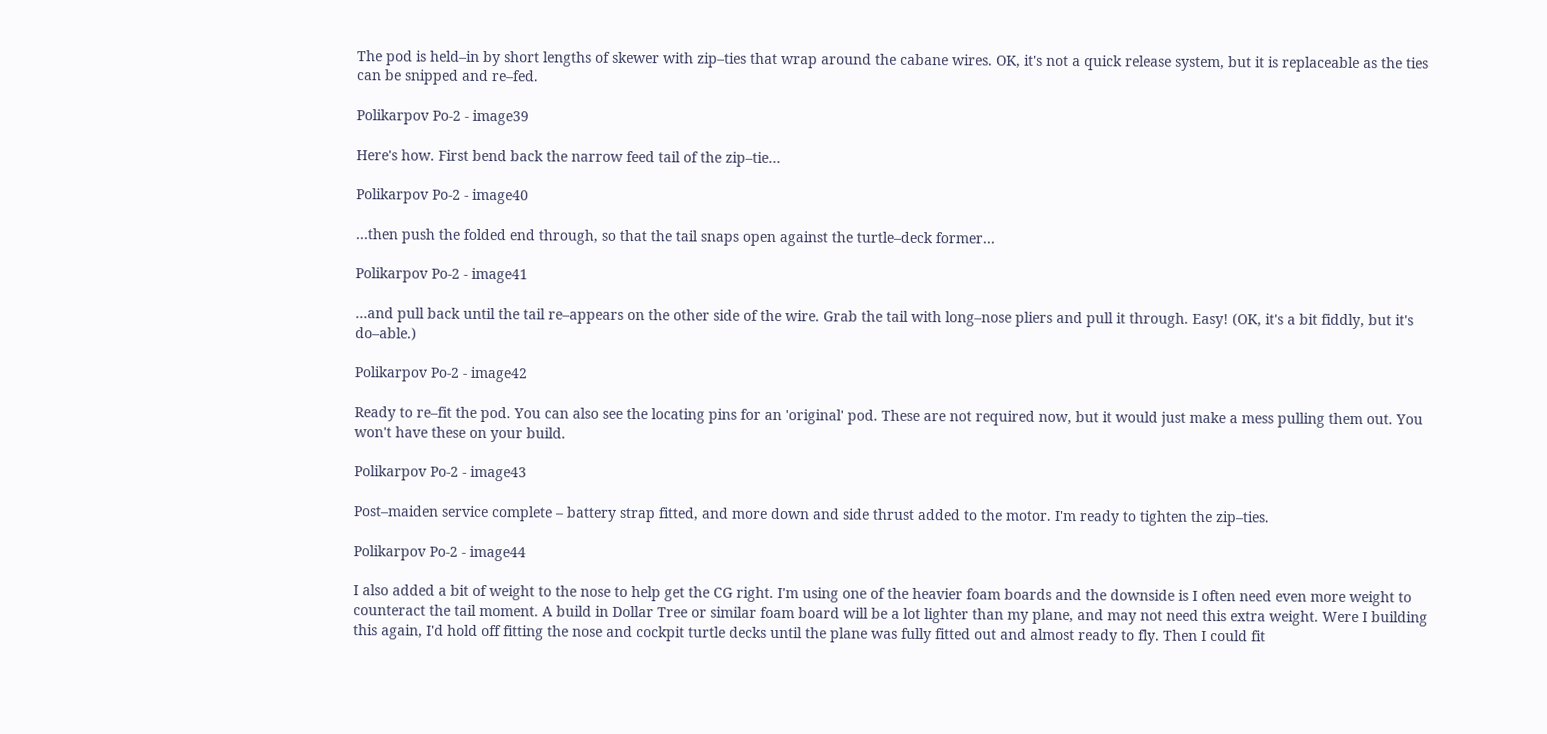The pod is held–in by short lengths of skewer with zip–ties that wrap around the cabane wires. OK, it's not a quick release system, but it is replaceable as the ties can be snipped and re–fed.

Polikarpov Po-2 - image39

Here's how. First bend back the narrow feed tail of the zip–tie…

Polikarpov Po-2 - image40

…then push the folded end through, so that the tail snaps open against the turtle–deck former…

Polikarpov Po-2 - image41

…and pull back until the tail re–appears on the other side of the wire. Grab the tail with long–nose pliers and pull it through. Easy! (OK, it's a bit fiddly, but it's do–able.)

Polikarpov Po-2 - image42

Ready to re–fit the pod. You can also see the locating pins for an 'original' pod. These are not required now, but it would just make a mess pulling them out. You won't have these on your build.

Polikarpov Po-2 - image43

Post–maiden service complete – battery strap fitted, and more down and side thrust added to the motor. I'm ready to tighten the zip–ties.

Polikarpov Po-2 - image44

I also added a bit of weight to the nose to help get the CG right. I'm using one of the heavier foam boards and the downside is I often need even more weight to counteract the tail moment. A build in Dollar Tree or similar foam board will be a lot lighter than my plane, and may not need this extra weight. Were I building this again, I'd hold off fitting the nose and cockpit turtle decks until the plane was fully fitted out and almost ready to fly. Then I could fit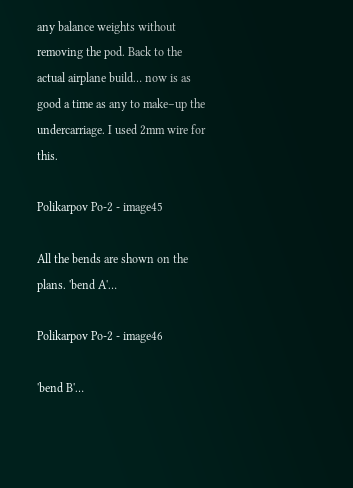any balance weights without removing the pod. Back to the actual airplane build… now is as good a time as any to make–up the undercarriage. I used 2mm wire for this.

Polikarpov Po-2 - image45

All the bends are shown on the plans. 'bend A'…

Polikarpov Po-2 - image46

'bend B'…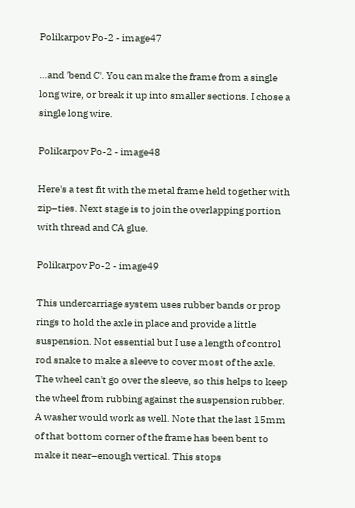Polikarpov Po-2 - image47

…and 'bend C'. You can make the frame from a single long wire, or break it up into smaller sections. I chose a single long wire.

Polikarpov Po-2 - image48

Here's a test fit with the metal frame held together with zip–ties. Next stage is to join the overlapping portion with thread and CA glue.

Polikarpov Po-2 - image49

This undercarriage system uses rubber bands or prop rings to hold the axle in place and provide a little suspension. Not essential but I use a length of control rod snake to make a sleeve to cover most of the axle. The wheel can't go over the sleeve, so this helps to keep the wheel from rubbing against the suspension rubber. A washer would work as well. Note that the last 15mm of that bottom corner of the frame has been bent to make it near–enough vertical. This stops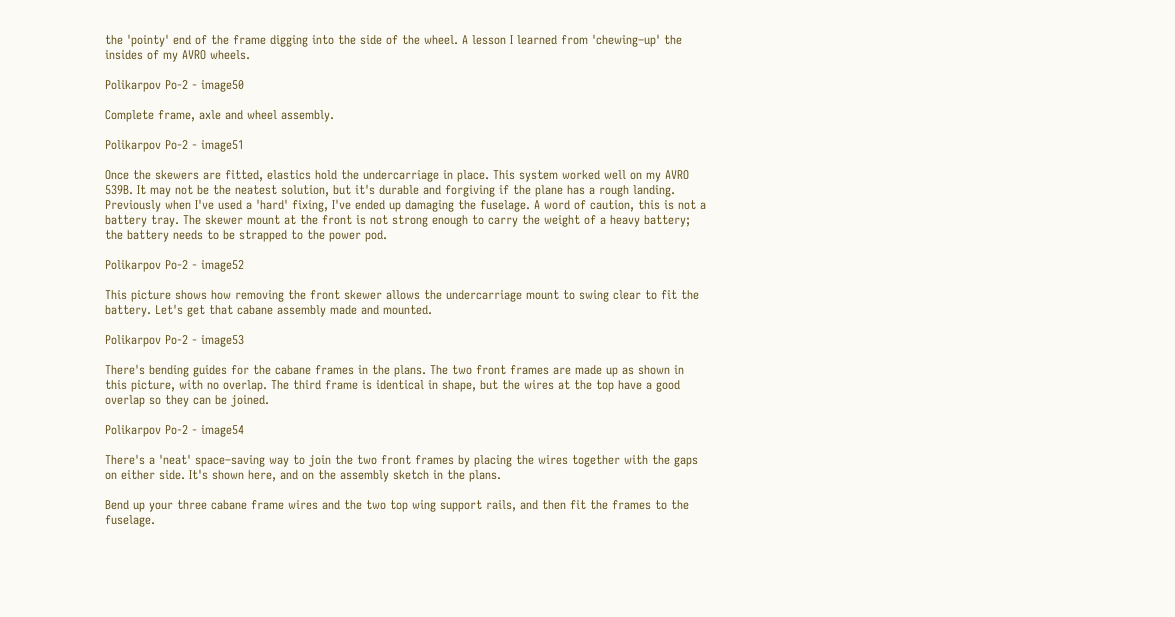the 'pointy' end of the frame digging into the side of the wheel. A lesson I learned from 'chewing–up' the insides of my AVRO wheels.

Polikarpov Po-2 - image50

Complete frame, axle and wheel assembly.

Polikarpov Po-2 - image51

Once the skewers are fitted, elastics hold the undercarriage in place. This system worked well on my AVRO 539B. It may not be the neatest solution, but it's durable and forgiving if the plane has a rough landing. Previously when I've used a 'hard' fixing, I've ended up damaging the fuselage. A word of caution, this is not a battery tray. The skewer mount at the front is not strong enough to carry the weight of a heavy battery; the battery needs to be strapped to the power pod.

Polikarpov Po-2 - image52

This picture shows how removing the front skewer allows the undercarriage mount to swing clear to fit the battery. Let's get that cabane assembly made and mounted.

Polikarpov Po-2 - image53

There's bending guides for the cabane frames in the plans. The two front frames are made up as shown in this picture, with no overlap. The third frame is identical in shape, but the wires at the top have a good overlap so they can be joined.

Polikarpov Po-2 - image54

There's a 'neat' space–saving way to join the two front frames by placing the wires together with the gaps on either side. It's shown here, and on the assembly sketch in the plans.

Bend up your three cabane frame wires and the two top wing support rails, and then fit the frames to the fuselage.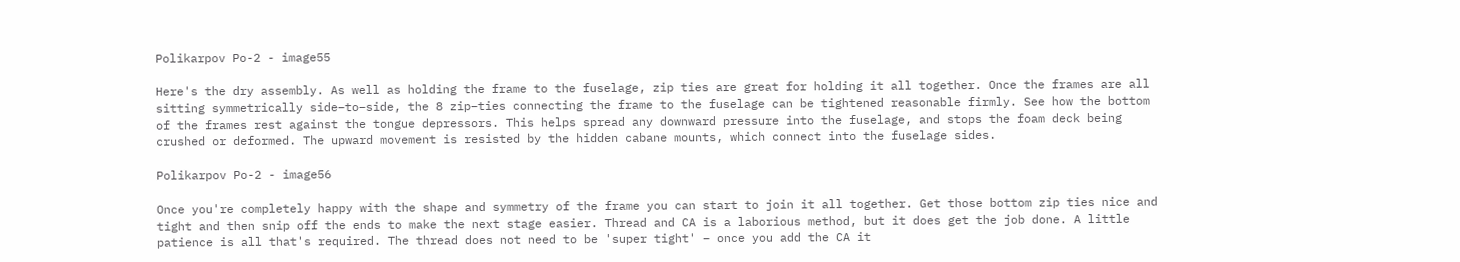Polikarpov Po-2 - image55

Here's the dry assembly. As well as holding the frame to the fuselage, zip ties are great for holding it all together. Once the frames are all sitting symmetrically side–to–side, the 8 zip–ties connecting the frame to the fuselage can be tightened reasonable firmly. See how the bottom of the frames rest against the tongue depressors. This helps spread any downward pressure into the fuselage, and stops the foam deck being crushed or deformed. The upward movement is resisted by the hidden cabane mounts, which connect into the fuselage sides.

Polikarpov Po-2 - image56

Once you're completely happy with the shape and symmetry of the frame you can start to join it all together. Get those bottom zip ties nice and tight and then snip off the ends to make the next stage easier. Thread and CA is a laborious method, but it does get the job done. A little patience is all that's required. The thread does not need to be 'super tight' – once you add the CA it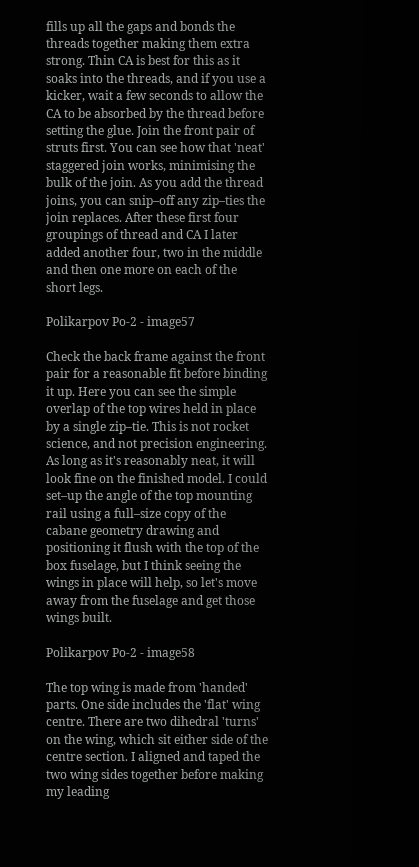fills up all the gaps and bonds the threads together making them extra strong. Thin CA is best for this as it soaks into the threads, and if you use a kicker, wait a few seconds to allow the CA to be absorbed by the thread before setting the glue. Join the front pair of struts first. You can see how that 'neat' staggered join works, minimising the bulk of the join. As you add the thread joins, you can snip–off any zip–ties the join replaces. After these first four groupings of thread and CA I later added another four, two in the middle and then one more on each of the short legs.

Polikarpov Po-2 - image57

Check the back frame against the front pair for a reasonable fit before binding it up. Here you can see the simple overlap of the top wires held in place by a single zip–tie. This is not rocket science, and not precision engineering. As long as it's reasonably neat, it will look fine on the finished model. I could set–up the angle of the top mounting rail using a full–size copy of the cabane geometry drawing and positioning it flush with the top of the box fuselage, but I think seeing the wings in place will help, so let's move away from the fuselage and get those wings built.

Polikarpov Po-2 - image58

The top wing is made from 'handed' parts. One side includes the 'flat' wing centre. There are two dihedral 'turns' on the wing, which sit either side of the centre section. I aligned and taped the two wing sides together before making my leading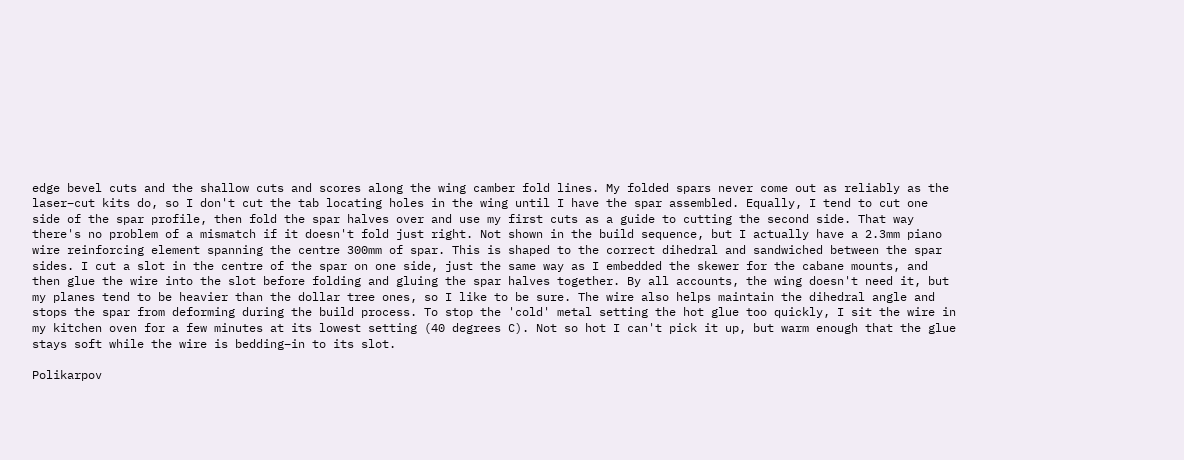edge bevel cuts and the shallow cuts and scores along the wing camber fold lines. My folded spars never come out as reliably as the laser–cut kits do, so I don't cut the tab locating holes in the wing until I have the spar assembled. Equally, I tend to cut one side of the spar profile, then fold the spar halves over and use my first cuts as a guide to cutting the second side. That way there's no problem of a mismatch if it doesn't fold just right. Not shown in the build sequence, but I actually have a 2.3mm piano wire reinforcing element spanning the centre 300mm of spar. This is shaped to the correct dihedral and sandwiched between the spar sides. I cut a slot in the centre of the spar on one side, just the same way as I embedded the skewer for the cabane mounts, and then glue the wire into the slot before folding and gluing the spar halves together. By all accounts, the wing doesn't need it, but my planes tend to be heavier than the dollar tree ones, so I like to be sure. The wire also helps maintain the dihedral angle and stops the spar from deforming during the build process. To stop the 'cold' metal setting the hot glue too quickly, I sit the wire in my kitchen oven for a few minutes at its lowest setting (40 degrees C). Not so hot I can't pick it up, but warm enough that the glue stays soft while the wire is bedding–in to its slot.

Polikarpov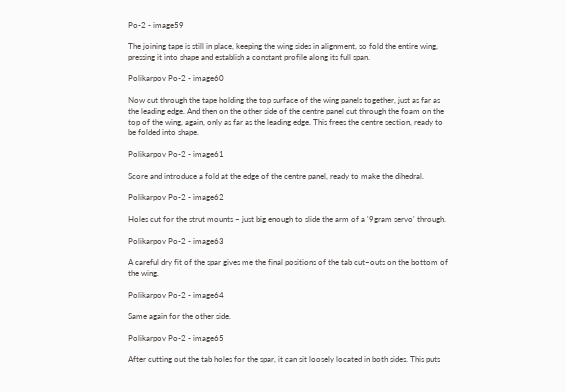Po-2 - image59

The joining tape is still in place, keeping the wing sides in alignment, so fold the entire wing, pressing it into shape and establish a constant profile along its full span.

Polikarpov Po-2 - image60

Now cut through the tape holding the top surface of the wing panels together, just as far as the leading edge. And then on the other side of the centre panel cut through the foam on the top of the wing, again, only as far as the leading edge. This frees the centre section, ready to be folded into shape.

Polikarpov Po-2 - image61

Score and introduce a fold at the edge of the centre panel, ready to make the dihedral.

Polikarpov Po-2 - image62

Holes cut for the strut mounts – just big enough to slide the arm of a '9gram servo' through.

Polikarpov Po-2 - image63

A careful dry fit of the spar gives me the final positions of the tab cut–outs on the bottom of the wing.

Polikarpov Po-2 - image64

Same again for the other side.

Polikarpov Po-2 - image65

After cutting out the tab holes for the spar, it can sit loosely located in both sides. This puts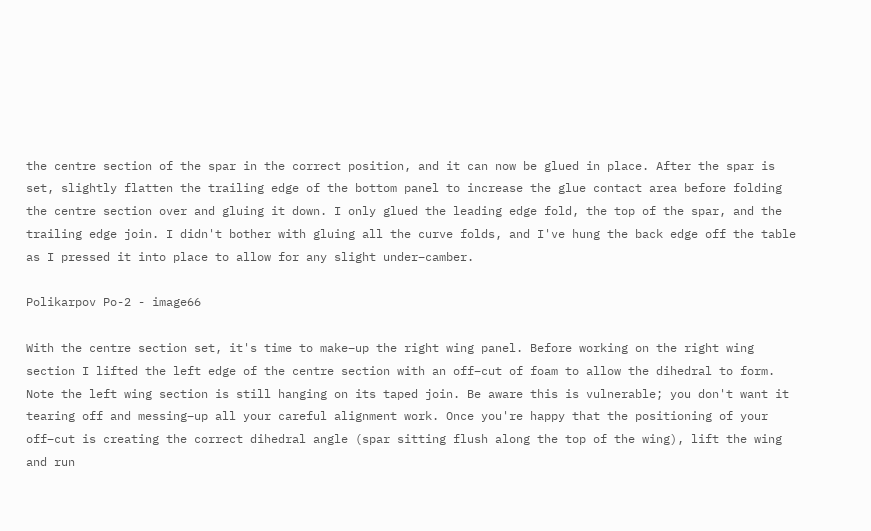the centre section of the spar in the correct position, and it can now be glued in place. After the spar is set, slightly flatten the trailing edge of the bottom panel to increase the glue contact area before folding the centre section over and gluing it down. I only glued the leading edge fold, the top of the spar, and the trailing edge join. I didn't bother with gluing all the curve folds, and I've hung the back edge off the table as I pressed it into place to allow for any slight under–camber.

Polikarpov Po-2 - image66

With the centre section set, it's time to make–up the right wing panel. Before working on the right wing section I lifted the left edge of the centre section with an off–cut of foam to allow the dihedral to form. Note the left wing section is still hanging on its taped join. Be aware this is vulnerable; you don't want it tearing off and messing–up all your careful alignment work. Once you're happy that the positioning of your off–cut is creating the correct dihedral angle (spar sitting flush along the top of the wing), lift the wing and run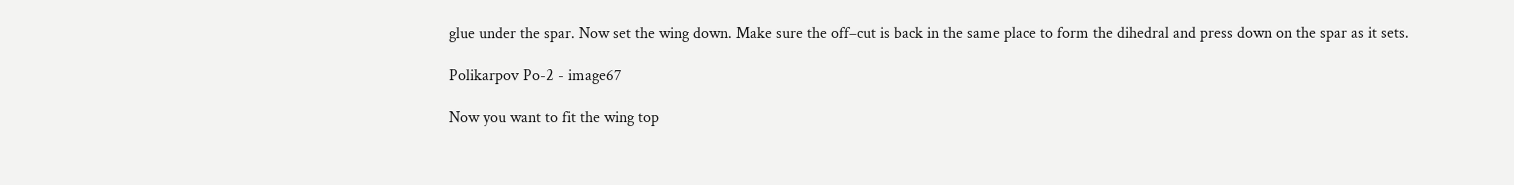glue under the spar. Now set the wing down. Make sure the off–cut is back in the same place to form the dihedral and press down on the spar as it sets.

Polikarpov Po-2 - image67

Now you want to fit the wing top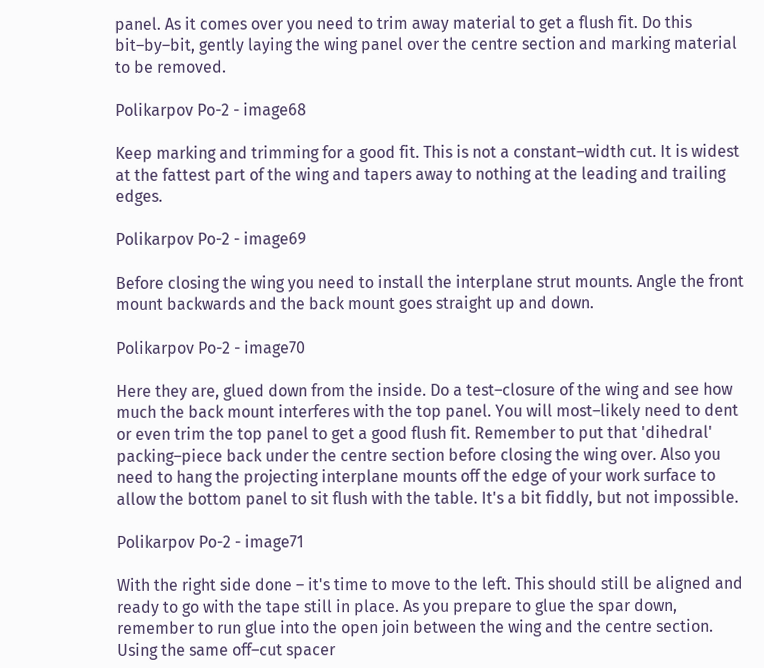panel. As it comes over you need to trim away material to get a flush fit. Do this bit–by–bit, gently laying the wing panel over the centre section and marking material to be removed.

Polikarpov Po-2 - image68

Keep marking and trimming for a good fit. This is not a constant–width cut. It is widest at the fattest part of the wing and tapers away to nothing at the leading and trailing edges.

Polikarpov Po-2 - image69

Before closing the wing you need to install the interplane strut mounts. Angle the front mount backwards and the back mount goes straight up and down.

Polikarpov Po-2 - image70

Here they are, glued down from the inside. Do a test–closure of the wing and see how much the back mount interferes with the top panel. You will most–likely need to dent or even trim the top panel to get a good flush fit. Remember to put that 'dihedral' packing–piece back under the centre section before closing the wing over. Also you need to hang the projecting interplane mounts off the edge of your work surface to allow the bottom panel to sit flush with the table. It's a bit fiddly, but not impossible.

Polikarpov Po-2 - image71

With the right side done – it's time to move to the left. This should still be aligned and ready to go with the tape still in place. As you prepare to glue the spar down, remember to run glue into the open join between the wing and the centre section. Using the same off–cut spacer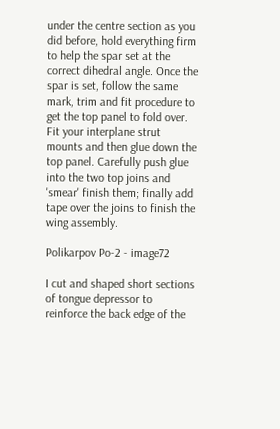under the centre section as you did before, hold everything firm to help the spar set at the correct dihedral angle. Once the spar is set, follow the same mark, trim and fit procedure to get the top panel to fold over. Fit your interplane strut mounts and then glue down the top panel. Carefully push glue into the two top joins and 'smear' finish them; finally add tape over the joins to finish the wing assembly.

Polikarpov Po-2 - image72

I cut and shaped short sections of tongue depressor to reinforce the back edge of the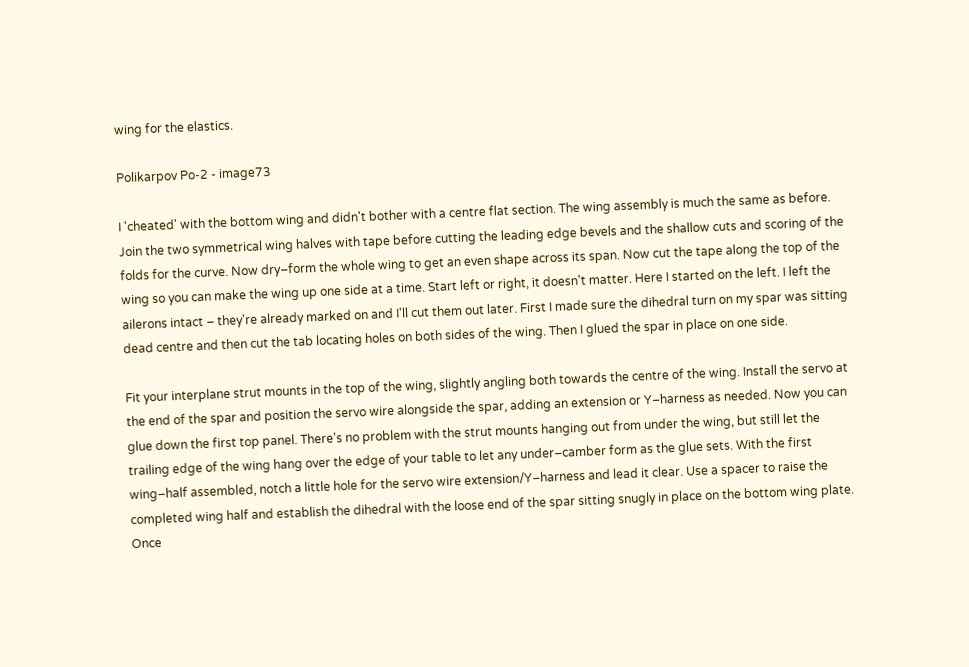wing for the elastics.

Polikarpov Po-2 - image73

I 'cheated' with the bottom wing and didn't bother with a centre flat section. The wing assembly is much the same as before. Join the two symmetrical wing halves with tape before cutting the leading edge bevels and the shallow cuts and scoring of the folds for the curve. Now dry–form the whole wing to get an even shape across its span. Now cut the tape along the top of the wing so you can make the wing up one side at a time. Start left or right, it doesn't matter. Here I started on the left. I left the ailerons intact – they're already marked on and I'll cut them out later. First I made sure the dihedral turn on my spar was sitting dead centre and then cut the tab locating holes on both sides of the wing. Then I glued the spar in place on one side.

Fit your interplane strut mounts in the top of the wing, slightly angling both towards the centre of the wing. Install the servo at the end of the spar and position the servo wire alongside the spar, adding an extension or Y–harness as needed. Now you can glue down the first top panel. There's no problem with the strut mounts hanging out from under the wing, but still let the trailing edge of the wing hang over the edge of your table to let any under–camber form as the glue sets. With the first wing–half assembled, notch a little hole for the servo wire extension/Y–harness and lead it clear. Use a spacer to raise the completed wing half and establish the dihedral with the loose end of the spar sitting snugly in place on the bottom wing plate. Once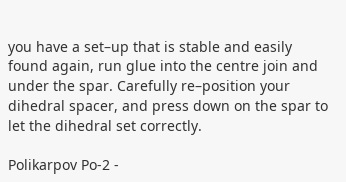you have a set–up that is stable and easily found again, run glue into the centre join and under the spar. Carefully re–position your dihedral spacer, and press down on the spar to let the dihedral set correctly.

Polikarpov Po-2 -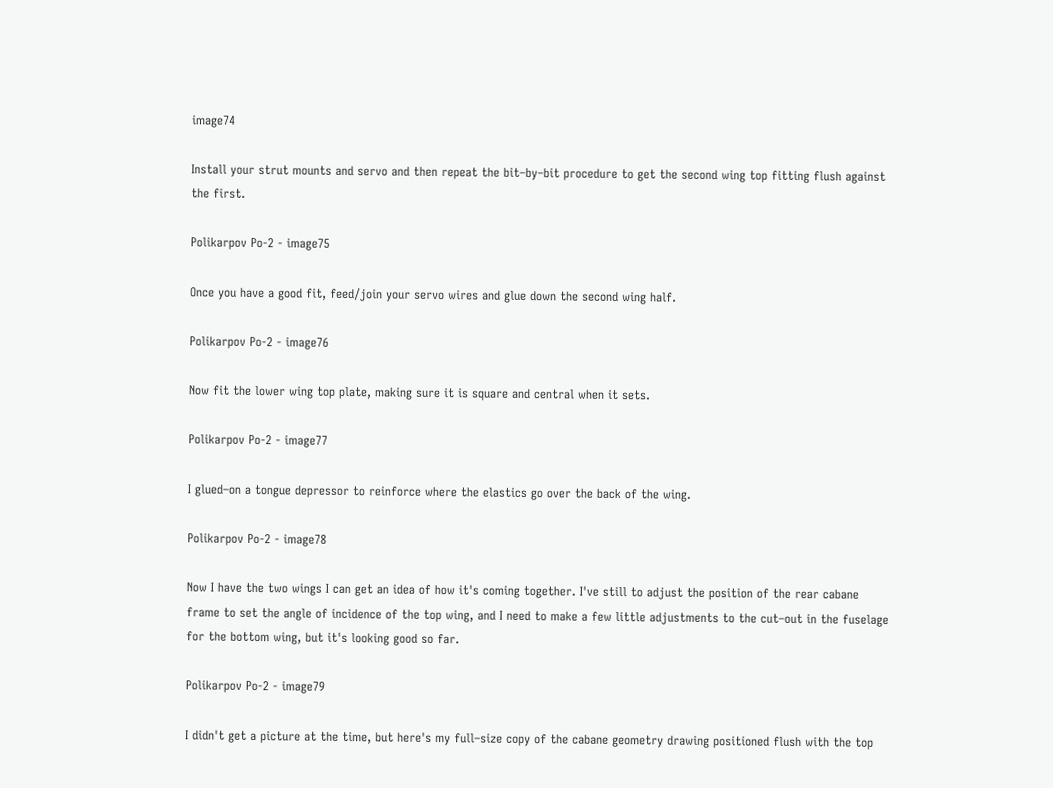image74

Install your strut mounts and servo and then repeat the bit–by–bit procedure to get the second wing top fitting flush against the first.

Polikarpov Po-2 - image75

Once you have a good fit, feed/join your servo wires and glue down the second wing half.

Polikarpov Po-2 - image76

Now fit the lower wing top plate, making sure it is square and central when it sets.

Polikarpov Po-2 - image77

I glued–on a tongue depressor to reinforce where the elastics go over the back of the wing.

Polikarpov Po-2 - image78

Now I have the two wings I can get an idea of how it's coming together. I've still to adjust the position of the rear cabane frame to set the angle of incidence of the top wing, and I need to make a few little adjustments to the cut–out in the fuselage for the bottom wing, but it's looking good so far.

Polikarpov Po-2 - image79

I didn't get a picture at the time, but here's my full–size copy of the cabane geometry drawing positioned flush with the top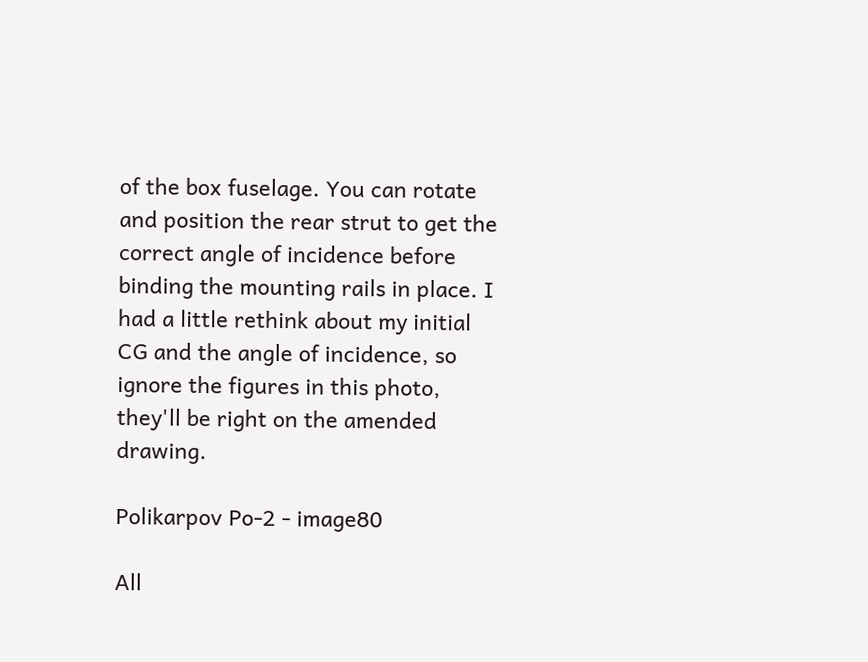of the box fuselage. You can rotate and position the rear strut to get the correct angle of incidence before binding the mounting rails in place. I had a little rethink about my initial CG and the angle of incidence, so ignore the figures in this photo, they'll be right on the amended drawing.

Polikarpov Po-2 - image80

All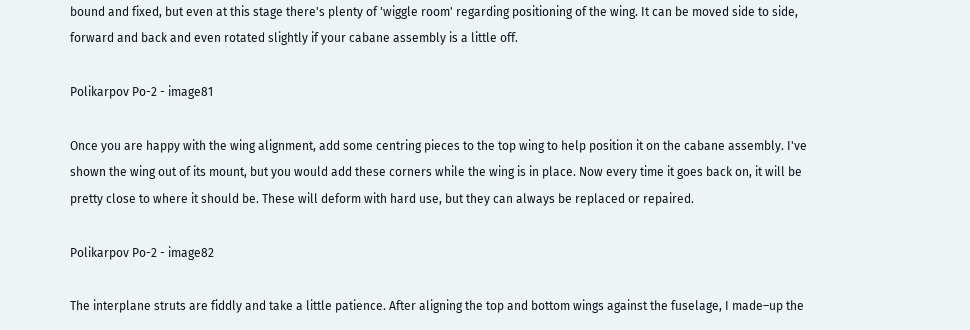bound and fixed, but even at this stage there's plenty of 'wiggle room' regarding positioning of the wing. It can be moved side to side, forward and back and even rotated slightly if your cabane assembly is a little off.

Polikarpov Po-2 - image81

Once you are happy with the wing alignment, add some centring pieces to the top wing to help position it on the cabane assembly. I've shown the wing out of its mount, but you would add these corners while the wing is in place. Now every time it goes back on, it will be pretty close to where it should be. These will deform with hard use, but they can always be replaced or repaired.

Polikarpov Po-2 - image82

The interplane struts are fiddly and take a little patience. After aligning the top and bottom wings against the fuselage, I made–up the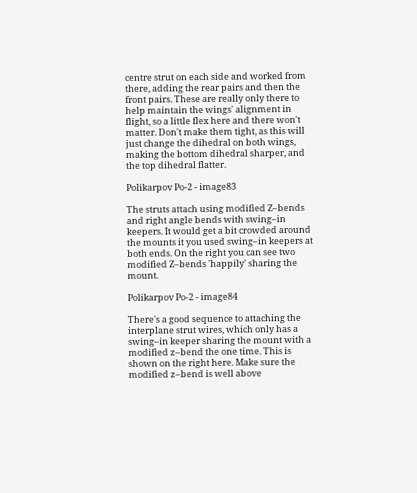centre strut on each side and worked from there, adding the rear pairs and then the front pairs. These are really only there to help maintain the wings' alignment in flight, so a little flex here and there won't matter. Don't make them tight, as this will just change the dihedral on both wings, making the bottom dihedral sharper, and the top dihedral flatter.

Polikarpov Po-2 - image83

The struts attach using modified Z–bends and right angle bends with swing–in keepers. It would get a bit crowded around the mounts it you used swing–in keepers at both ends. On the right you can see two modified Z–bends 'happily' sharing the mount.

Polikarpov Po-2 - image84

There's a good sequence to attaching the interplane strut wires, which only has a swing–in keeper sharing the mount with a modified z–bend the one time. This is shown on the right here. Make sure the modified z–bend is well above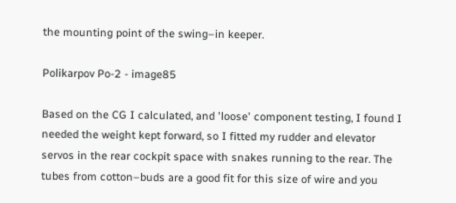the mounting point of the swing–in keeper.

Polikarpov Po-2 - image85

Based on the CG I calculated, and 'loose' component testing, I found I needed the weight kept forward, so I fitted my rudder and elevator servos in the rear cockpit space with snakes running to the rear. The tubes from cotton–buds are a good fit for this size of wire and you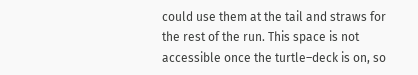could use them at the tail and straws for the rest of the run. This space is not accessible once the turtle–deck is on, so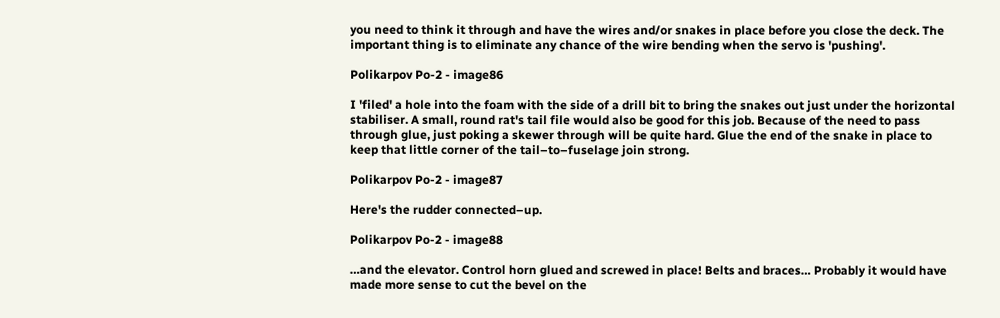you need to think it through and have the wires and/or snakes in place before you close the deck. The important thing is to eliminate any chance of the wire bending when the servo is 'pushing'.

Polikarpov Po-2 - image86

I 'filed' a hole into the foam with the side of a drill bit to bring the snakes out just under the horizontal stabiliser. A small, round rat's tail file would also be good for this job. Because of the need to pass through glue, just poking a skewer through will be quite hard. Glue the end of the snake in place to keep that little corner of the tail–to–fuselage join strong.

Polikarpov Po-2 - image87

Here's the rudder connected–up.

Polikarpov Po-2 - image88

…and the elevator. Control horn glued and screwed in place! Belts and braces… Probably it would have made more sense to cut the bevel on the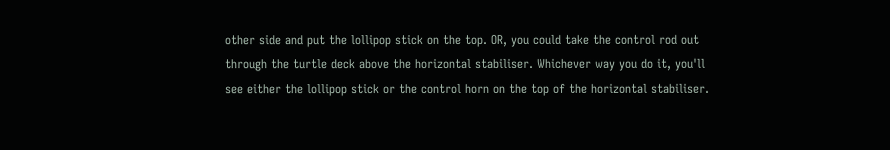other side and put the lollipop stick on the top. OR, you could take the control rod out through the turtle deck above the horizontal stabiliser. Whichever way you do it, you'll see either the lollipop stick or the control horn on the top of the horizontal stabiliser.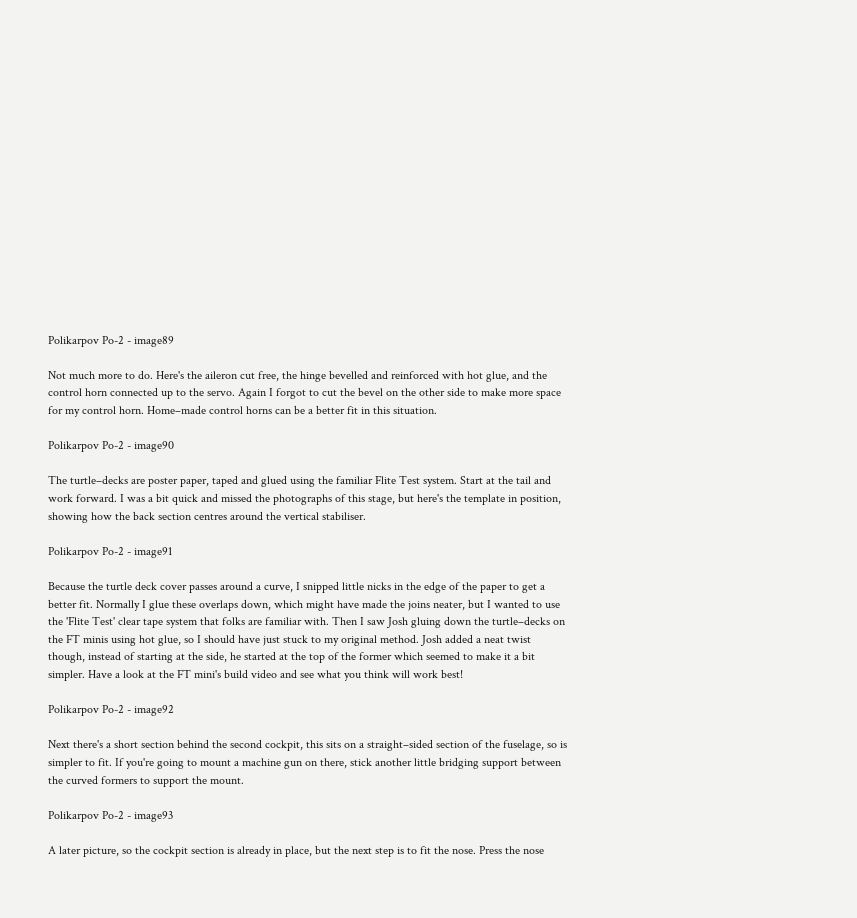Polikarpov Po-2 - image89

Not much more to do. Here's the aileron cut free, the hinge bevelled and reinforced with hot glue, and the control horn connected up to the servo. Again I forgot to cut the bevel on the other side to make more space for my control horn. Home–made control horns can be a better fit in this situation.

Polikarpov Po-2 - image90

The turtle–decks are poster paper, taped and glued using the familiar Flite Test system. Start at the tail and work forward. I was a bit quick and missed the photographs of this stage, but here's the template in position, showing how the back section centres around the vertical stabiliser.

Polikarpov Po-2 - image91

Because the turtle deck cover passes around a curve, I snipped little nicks in the edge of the paper to get a better fit. Normally I glue these overlaps down, which might have made the joins neater, but I wanted to use the 'Flite Test' clear tape system that folks are familiar with. Then I saw Josh gluing down the turtle–decks on the FT minis using hot glue, so I should have just stuck to my original method. Josh added a neat twist though, instead of starting at the side, he started at the top of the former which seemed to make it a bit simpler. Have a look at the FT mini's build video and see what you think will work best!

Polikarpov Po-2 - image92

Next there's a short section behind the second cockpit, this sits on a straight–sided section of the fuselage, so is simpler to fit. If you're going to mount a machine gun on there, stick another little bridging support between the curved formers to support the mount.

Polikarpov Po-2 - image93

A later picture, so the cockpit section is already in place, but the next step is to fit the nose. Press the nose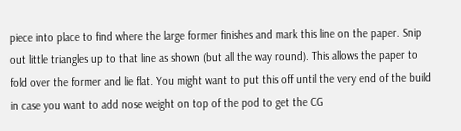piece into place to find where the large former finishes and mark this line on the paper. Snip out little triangles up to that line as shown (but all the way round). This allows the paper to fold over the former and lie flat. You might want to put this off until the very end of the build in case you want to add nose weight on top of the pod to get the CG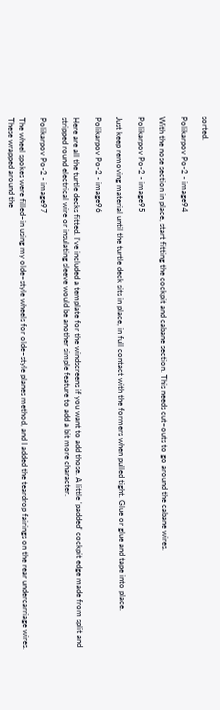sorted.

Polikarpov Po-2 - image94

With the nose section in place, start fitting the cockpit and cabane section. This needs cut–outs to go around the cabane wires.

Polikarpov Po-2 - image95

Just keep removing material until the turtle deck sits in place, in full contact with the formers when pulled tight. Glue or glue and tape into place.

Polikarpov Po-2 - image96

Here are all the turtle decks fitted. I've included a template for the windscreens if you want to add those. A little 'padded' cockpit edge made from split and stripped round electrical wire or insulating sleeve would be another simple feature to add a bit more character.

Polikarpov Po-2 - image97

The wheel spokes were filled–in using my olde–style wheels for olde–style planes method, and I added the teardrop fairings on the rear undercarriage wires. These wrapped around the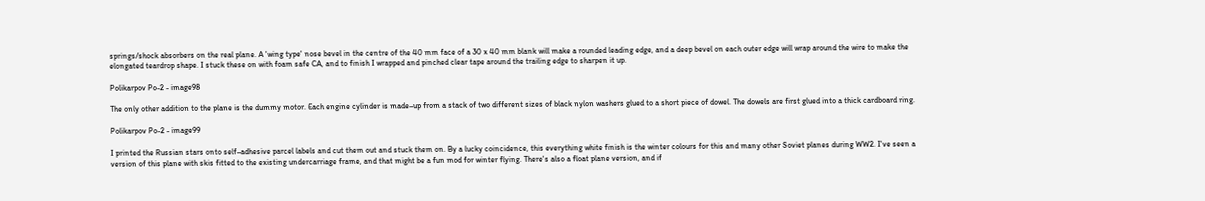springs/shock absorbers on the real plane. A 'wing type' nose bevel in the centre of the 40 mm face of a 30 x 40 mm blank will make a rounded leading edge, and a deep bevel on each outer edge will wrap around the wire to make the elongated teardrop shape. I stuck these on with foam safe CA, and to finish I wrapped and pinched clear tape around the trailing edge to sharpen it up.

Polikarpov Po-2 - image98

The only other addition to the plane is the dummy motor. Each engine cylinder is made–up from a stack of two different sizes of black nylon washers glued to a short piece of dowel. The dowels are first glued into a thick cardboard ring.

Polikarpov Po-2 - image99

I printed the Russian stars onto self–adhesive parcel labels and cut them out and stuck them on. By a lucky coincidence, this everything white finish is the winter colours for this and many other Soviet planes during WW2. I've seen a version of this plane with skis fitted to the existing undercarriage frame, and that might be a fun mod for winter flying. There's also a float plane version, and if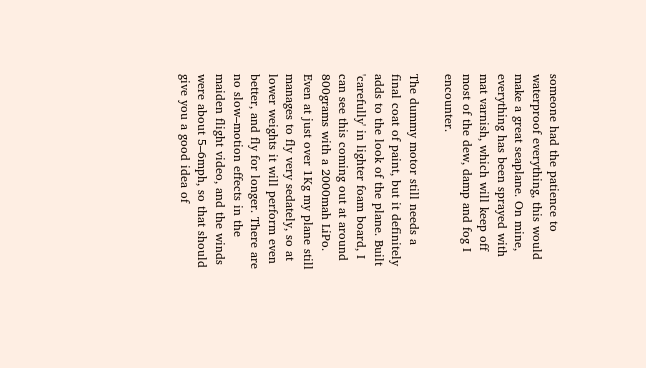someone had the patience to waterproof everything, this would make a great seaplane. On mine, everything has been sprayed with mat varnish, which will keep off most of the dew, damp and fog I encounter.

The dummy motor still needs a final coat of paint, but it definitely adds to the look of the plane. Built 'carefully' in lighter foam board, I can see this coming out at around 800grams with a 2000mah LiPo. Even at just over 1Kg my plane still manages to fly very sedately, so at lower weights it will perform even better, and fly for longer. There are no slow–motion effects in the maiden flight video, and the winds were about 5–6mph, so that should give you a good idea of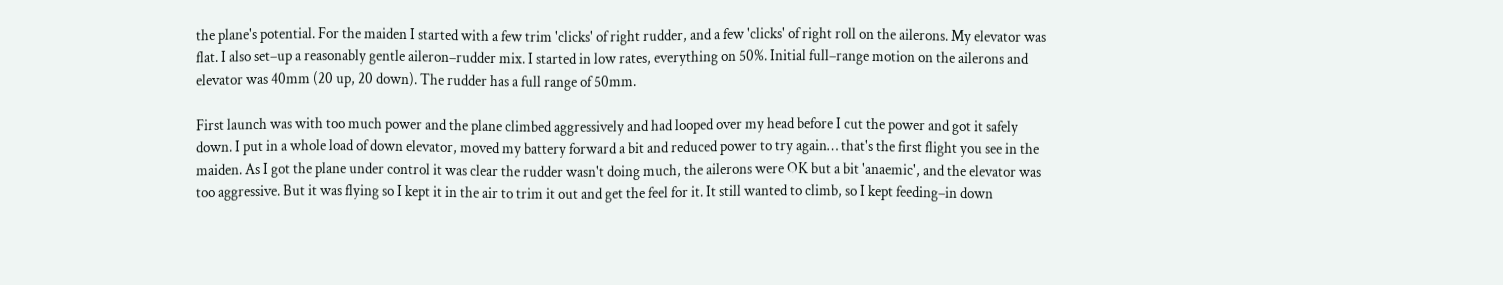the plane's potential. For the maiden I started with a few trim 'clicks' of right rudder, and a few 'clicks' of right roll on the ailerons. My elevator was flat. I also set–up a reasonably gentle aileron–rudder mix. I started in low rates, everything on 50%. Initial full–range motion on the ailerons and elevator was 40mm (20 up, 20 down). The rudder has a full range of 50mm.

First launch was with too much power and the plane climbed aggressively and had looped over my head before I cut the power and got it safely down. I put in a whole load of down elevator, moved my battery forward a bit and reduced power to try again… that's the first flight you see in the maiden. As I got the plane under control it was clear the rudder wasn't doing much, the ailerons were OK but a bit 'anaemic', and the elevator was too aggressive. But it was flying so I kept it in the air to trim it out and get the feel for it. It still wanted to climb, so I kept feeding–in down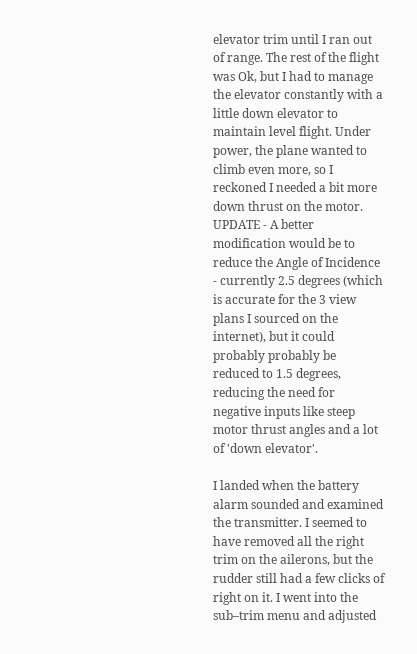elevator trim until I ran out of range. The rest of the flight was Ok, but I had to manage the elevator constantly with a little down elevator to maintain level flight. Under power, the plane wanted to climb even more, so I reckoned I needed a bit more down thrust on the motor. UPDATE - A better modification would be to reduce the Angle of Incidence - currently 2.5 degrees (which is accurate for the 3 view plans I sourced on the internet), but it could probably probably be reduced to 1.5 degrees, reducing the need for negative inputs like steep motor thrust angles and a lot of 'down elevator'.

I landed when the battery alarm sounded and examined the transmitter. I seemed to have removed all the right trim on the ailerons, but the rudder still had a few clicks of right on it. I went into the sub–trim menu and adjusted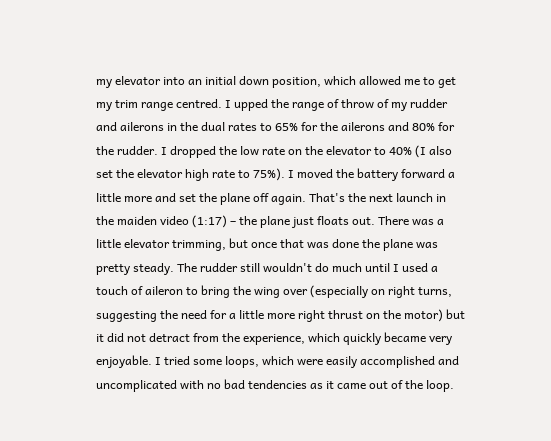my elevator into an initial down position, which allowed me to get my trim range centred. I upped the range of throw of my rudder and ailerons in the dual rates to 65% for the ailerons and 80% for the rudder. I dropped the low rate on the elevator to 40% (I also set the elevator high rate to 75%). I moved the battery forward a little more and set the plane off again. That's the next launch in the maiden video (1:17) – the plane just floats out. There was a little elevator trimming, but once that was done the plane was pretty steady. The rudder still wouldn't do much until I used a touch of aileron to bring the wing over (especially on right turns, suggesting the need for a little more right thrust on the motor) but it did not detract from the experience, which quickly became very enjoyable. I tried some loops, which were easily accomplished and uncomplicated with no bad tendencies as it came out of the loop.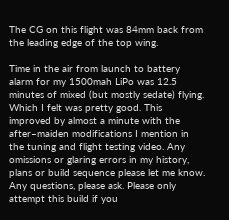The CG on this flight was 84mm back from the leading edge of the top wing.

Time in the air from launch to battery alarm for my 1500mah LiPo was 12.5 minutes of mixed (but mostly sedate) flying. Which I felt was pretty good. This improved by almost a minute with the after–maiden modifications I mention in the tuning and flight testing video. Any omissions or glaring errors in my history, plans or build sequence please let me know. Any questions, please ask. Please only attempt this build if you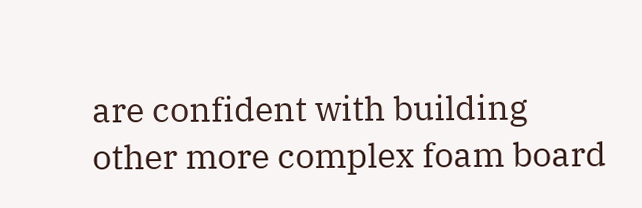are confident with building other more complex foam board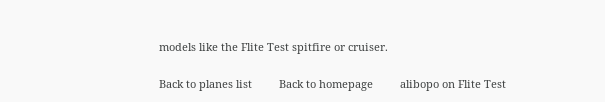models like the Flite Test spitfire or cruiser.

Back to planes list         Back to homepage         alibopo on Flite Test